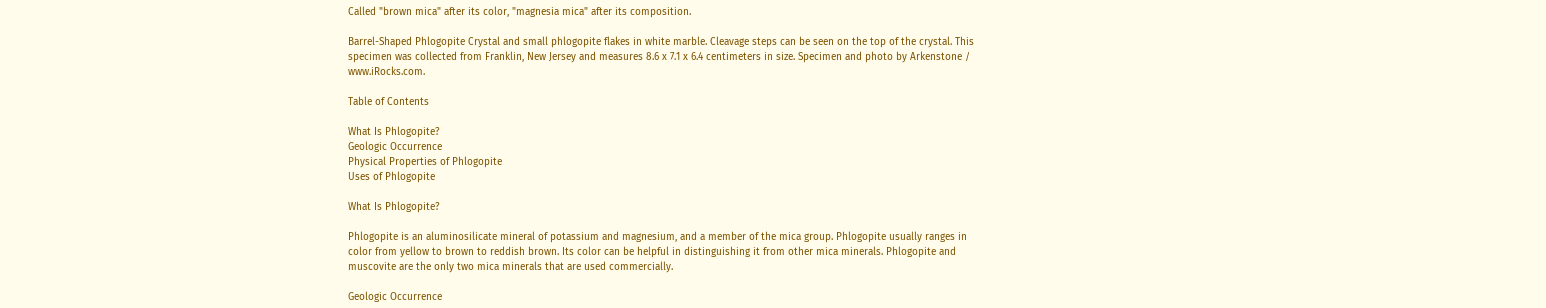Called "brown mica" after its color, "magnesia mica" after its composition.

Barrel-Shaped Phlogopite Crystal and small phlogopite flakes in white marble. Cleavage steps can be seen on the top of the crystal. This specimen was collected from Franklin, New Jersey and measures 8.6 x 7.1 x 6.4 centimeters in size. Specimen and photo by Arkenstone / www.iRocks.com.

Table of Contents

What Is Phlogopite?
Geologic Occurrence
Physical Properties of Phlogopite
Uses of Phlogopite

What Is Phlogopite?

Phlogopite is an aluminosilicate mineral of potassium and magnesium, and a member of the mica group. Phlogopite usually ranges in color from yellow to brown to reddish brown. Its color can be helpful in distinguishing it from other mica minerals. Phlogopite and muscovite are the only two mica minerals that are used commercially.

Geologic Occurrence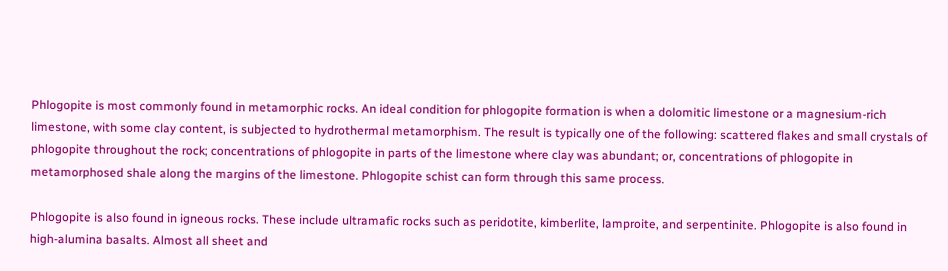Phlogopite is most commonly found in metamorphic rocks. An ideal condition for phlogopite formation is when a dolomitic limestone or a magnesium-rich limestone, with some clay content, is subjected to hydrothermal metamorphism. The result is typically one of the following: scattered flakes and small crystals of phlogopite throughout the rock; concentrations of phlogopite in parts of the limestone where clay was abundant; or, concentrations of phlogopite in metamorphosed shale along the margins of the limestone. Phlogopite schist can form through this same process.

Phlogopite is also found in igneous rocks. These include ultramafic rocks such as peridotite, kimberlite, lamproite, and serpentinite. Phlogopite is also found in high-alumina basalts. Almost all sheet and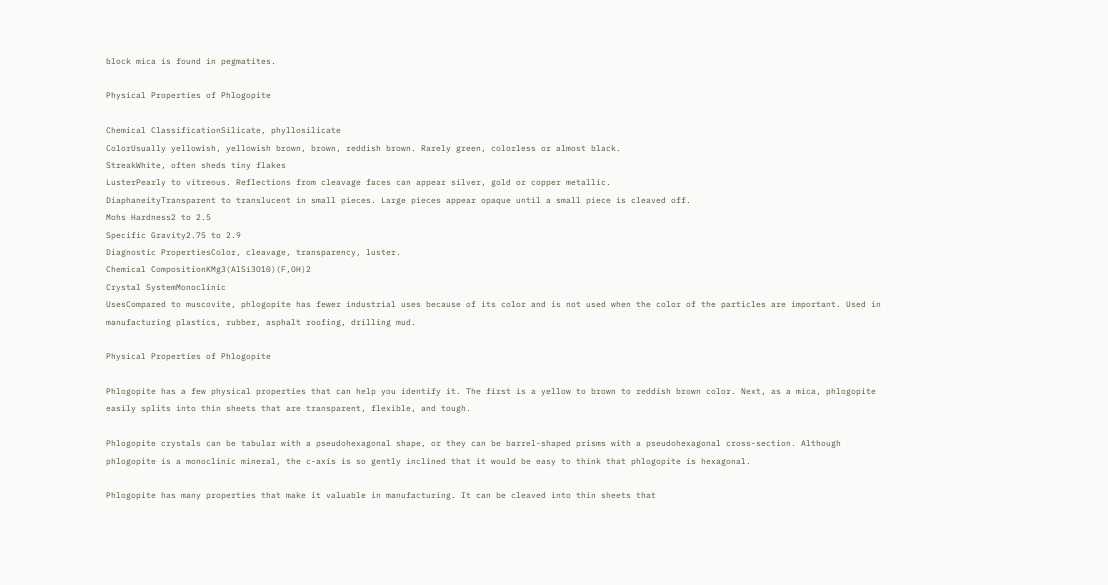block mica is found in pegmatites.

Physical Properties of Phlogopite

Chemical ClassificationSilicate, phyllosilicate
ColorUsually yellowish, yellowish brown, brown, reddish brown. Rarely green, colorless or almost black.
StreakWhite, often sheds tiny flakes
LusterPearly to vitreous. Reflections from cleavage faces can appear silver, gold or copper metallic.
DiaphaneityTransparent to translucent in small pieces. Large pieces appear opaque until a small piece is cleaved off.
Mohs Hardness2 to 2.5
Specific Gravity2.75 to 2.9
Diagnostic PropertiesColor, cleavage, transparency, luster.
Chemical CompositionKMg3(AlSi3O10)(F,OH)2
Crystal SystemMonoclinic
UsesCompared to muscovite, phlogopite has fewer industrial uses because of its color and is not used when the color of the particles are important. Used in manufacturing plastics, rubber, asphalt roofing, drilling mud.

Physical Properties of Phlogopite

Phlogopite has a few physical properties that can help you identify it. The first is a yellow to brown to reddish brown color. Next, as a mica, phlogopite easily splits into thin sheets that are transparent, flexible, and tough.

Phlogopite crystals can be tabular with a pseudohexagonal shape, or they can be barrel-shaped prisms with a pseudohexagonal cross-section. Although phlogopite is a monoclinic mineral, the c-axis is so gently inclined that it would be easy to think that phlogopite is hexagonal.

Phlogopite has many properties that make it valuable in manufacturing. It can be cleaved into thin sheets that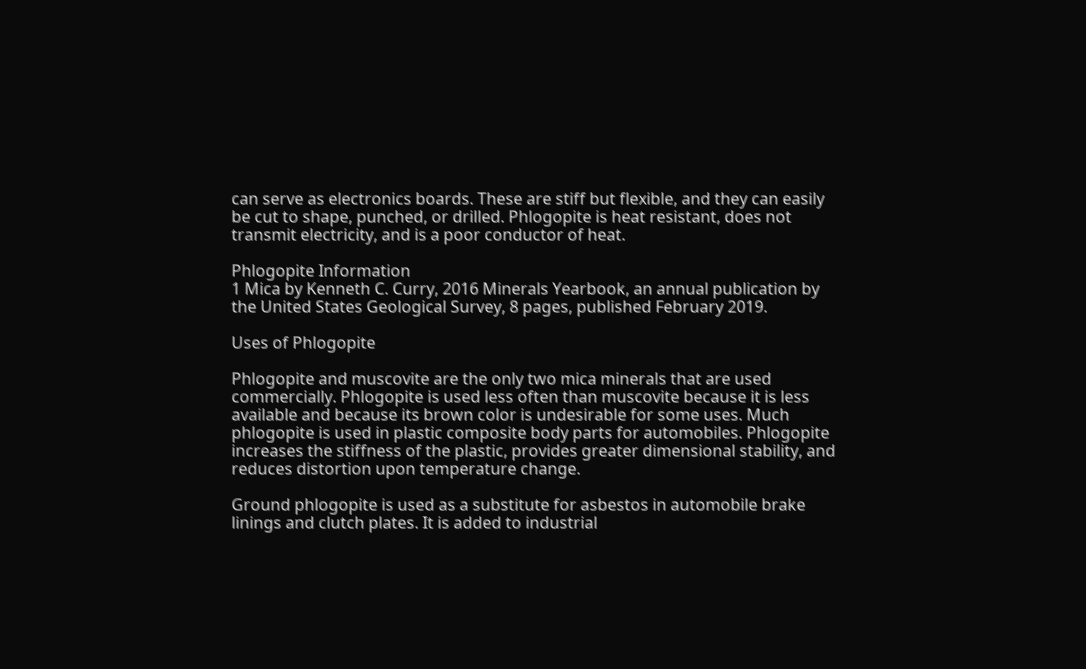can serve as electronics boards. These are stiff but flexible, and they can easily be cut to shape, punched, or drilled. Phlogopite is heat resistant, does not transmit electricity, and is a poor conductor of heat.

Phlogopite Information
1 Mica by Kenneth C. Curry, 2016 Minerals Yearbook, an annual publication by the United States Geological Survey, 8 pages, published February 2019.

Uses of Phlogopite

Phlogopite and muscovite are the only two mica minerals that are used commercially. Phlogopite is used less often than muscovite because it is less available and because its brown color is undesirable for some uses. Much phlogopite is used in plastic composite body parts for automobiles. Phlogopite increases the stiffness of the plastic, provides greater dimensional stability, and reduces distortion upon temperature change.

Ground phlogopite is used as a substitute for asbestos in automobile brake linings and clutch plates. It is added to industrial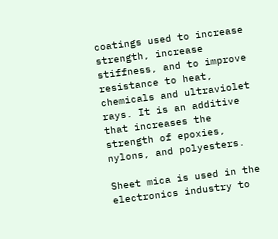coatings used to increase strength, increase stiffness, and to improve resistance to heat, chemicals and ultraviolet rays. It is an additive that increases the strength of epoxies, nylons, and polyesters.

Sheet mica is used in the electronics industry to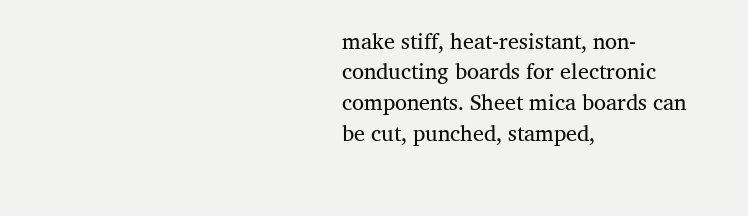make stiff, heat-resistant, non-conducting boards for electronic components. Sheet mica boards can be cut, punched, stamped,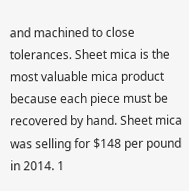and machined to close tolerances. Sheet mica is the most valuable mica product because each piece must be recovered by hand. Sheet mica was selling for $148 per pound in 2014. 1